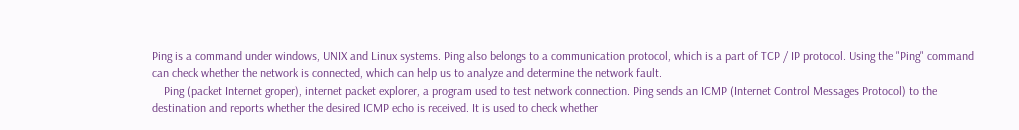Ping is a command under windows, UNIX and Linux systems. Ping also belongs to a communication protocol, which is a part of TCP / IP protocol. Using the "Ping" command can check whether the network is connected, which can help us to analyze and determine the network fault.
    Ping (packet Internet groper), internet packet explorer, a program used to test network connection. Ping sends an ICMP (Internet Control Messages Protocol) to the destination and reports whether the desired ICMP echo is received. It is used to check whether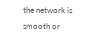the network is smooth or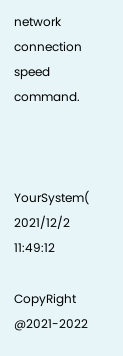network connection speed command.



YourSystem( 2021/12/2 11:49:12

CopyRight @2021-2022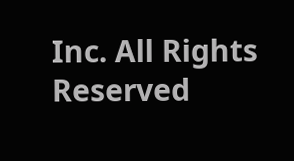Inc. All Rights Reserved